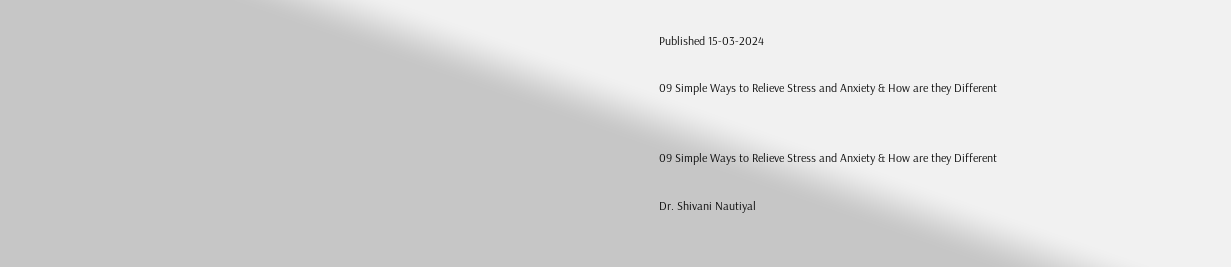Published 15-03-2024

09 Simple Ways to Relieve Stress and Anxiety & How are they Different


09 Simple Ways to Relieve Stress and Anxiety & How are they Different

Dr. Shivani Nautiyal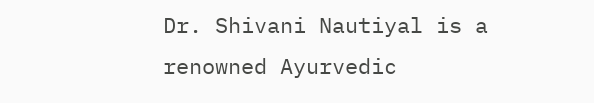Dr. Shivani Nautiyal is a renowned Ayurvedic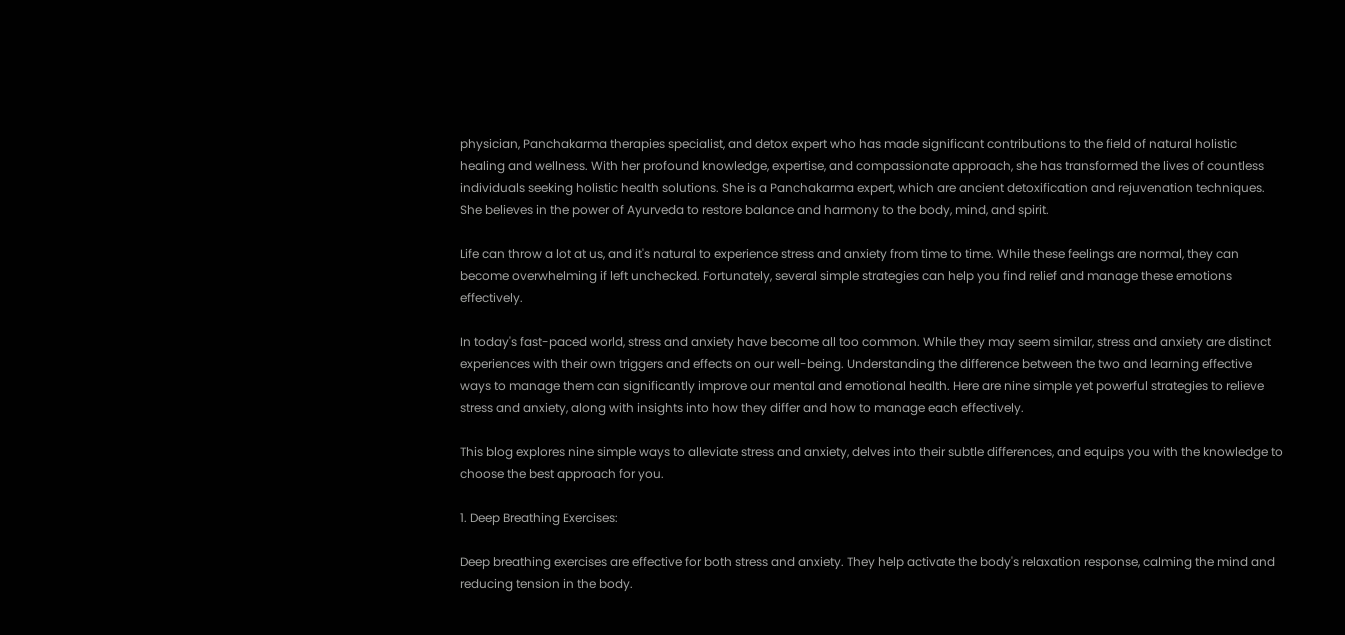physician, Panchakarma therapies specialist, and detox expert who has made significant contributions to the field of natural holistic healing and wellness. With her profound knowledge, expertise, and compassionate approach, she has transformed the lives of countless individuals seeking holistic health solutions. She is a Panchakarma expert, which are ancient detoxification and rejuvenation techniques. She believes in the power of Ayurveda to restore balance and harmony to the body, mind, and spirit.

Life can throw a lot at us, and it's natural to experience stress and anxiety from time to time. While these feelings are normal, they can become overwhelming if left unchecked. Fortunately, several simple strategies can help you find relief and manage these emotions effectively.

In today's fast-paced world, stress and anxiety have become all too common. While they may seem similar, stress and anxiety are distinct experiences with their own triggers and effects on our well-being. Understanding the difference between the two and learning effective ways to manage them can significantly improve our mental and emotional health. Here are nine simple yet powerful strategies to relieve stress and anxiety, along with insights into how they differ and how to manage each effectively.

This blog explores nine simple ways to alleviate stress and anxiety, delves into their subtle differences, and equips you with the knowledge to choose the best approach for you.

1. Deep Breathing Exercises:

Deep breathing exercises are effective for both stress and anxiety. They help activate the body's relaxation response, calming the mind and reducing tension in the body.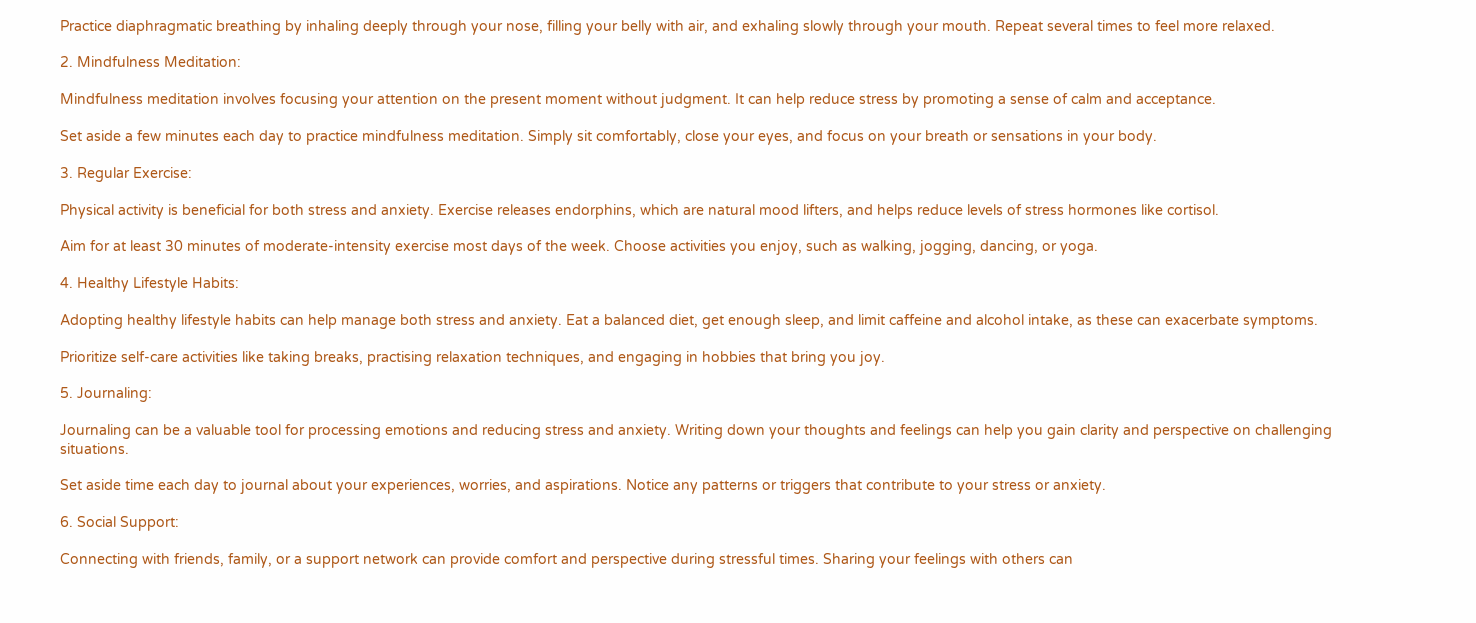Practice diaphragmatic breathing by inhaling deeply through your nose, filling your belly with air, and exhaling slowly through your mouth. Repeat several times to feel more relaxed.

2. Mindfulness Meditation:

Mindfulness meditation involves focusing your attention on the present moment without judgment. It can help reduce stress by promoting a sense of calm and acceptance.

Set aside a few minutes each day to practice mindfulness meditation. Simply sit comfortably, close your eyes, and focus on your breath or sensations in your body.

3. Regular Exercise:

Physical activity is beneficial for both stress and anxiety. Exercise releases endorphins, which are natural mood lifters, and helps reduce levels of stress hormones like cortisol.

Aim for at least 30 minutes of moderate-intensity exercise most days of the week. Choose activities you enjoy, such as walking, jogging, dancing, or yoga.

4. Healthy Lifestyle Habits:

Adopting healthy lifestyle habits can help manage both stress and anxiety. Eat a balanced diet, get enough sleep, and limit caffeine and alcohol intake, as these can exacerbate symptoms.

Prioritize self-care activities like taking breaks, practising relaxation techniques, and engaging in hobbies that bring you joy.

5. Journaling:

Journaling can be a valuable tool for processing emotions and reducing stress and anxiety. Writing down your thoughts and feelings can help you gain clarity and perspective on challenging situations.

Set aside time each day to journal about your experiences, worries, and aspirations. Notice any patterns or triggers that contribute to your stress or anxiety.

6. Social Support:

Connecting with friends, family, or a support network can provide comfort and perspective during stressful times. Sharing your feelings with others can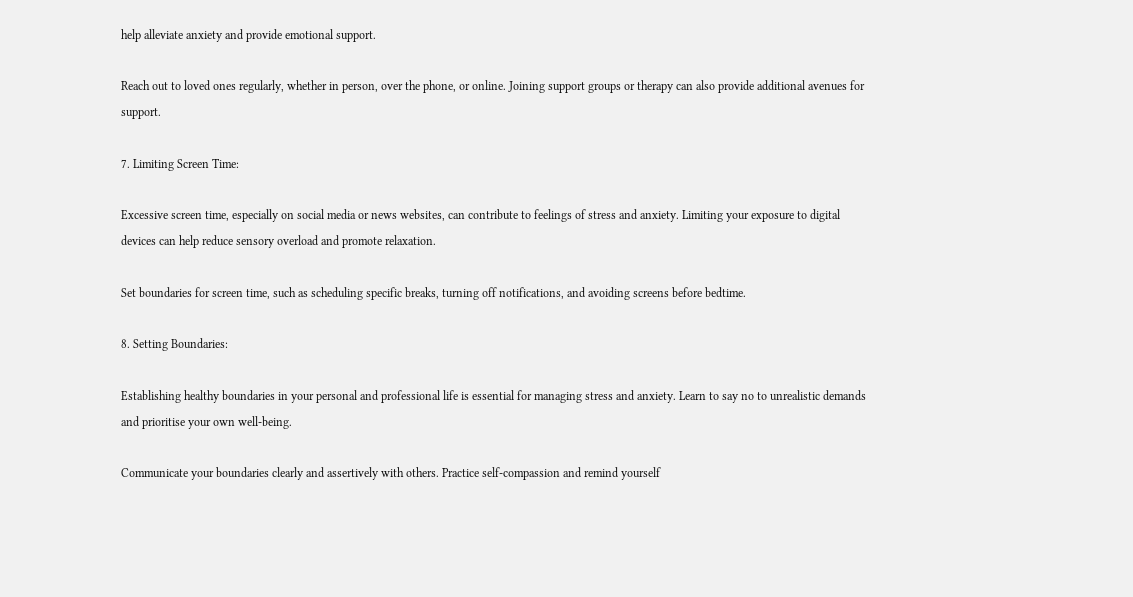help alleviate anxiety and provide emotional support.

Reach out to loved ones regularly, whether in person, over the phone, or online. Joining support groups or therapy can also provide additional avenues for support.

7. Limiting Screen Time:

Excessive screen time, especially on social media or news websites, can contribute to feelings of stress and anxiety. Limiting your exposure to digital devices can help reduce sensory overload and promote relaxation.

Set boundaries for screen time, such as scheduling specific breaks, turning off notifications, and avoiding screens before bedtime.

8. Setting Boundaries:

Establishing healthy boundaries in your personal and professional life is essential for managing stress and anxiety. Learn to say no to unrealistic demands and prioritise your own well-being.

Communicate your boundaries clearly and assertively with others. Practice self-compassion and remind yourself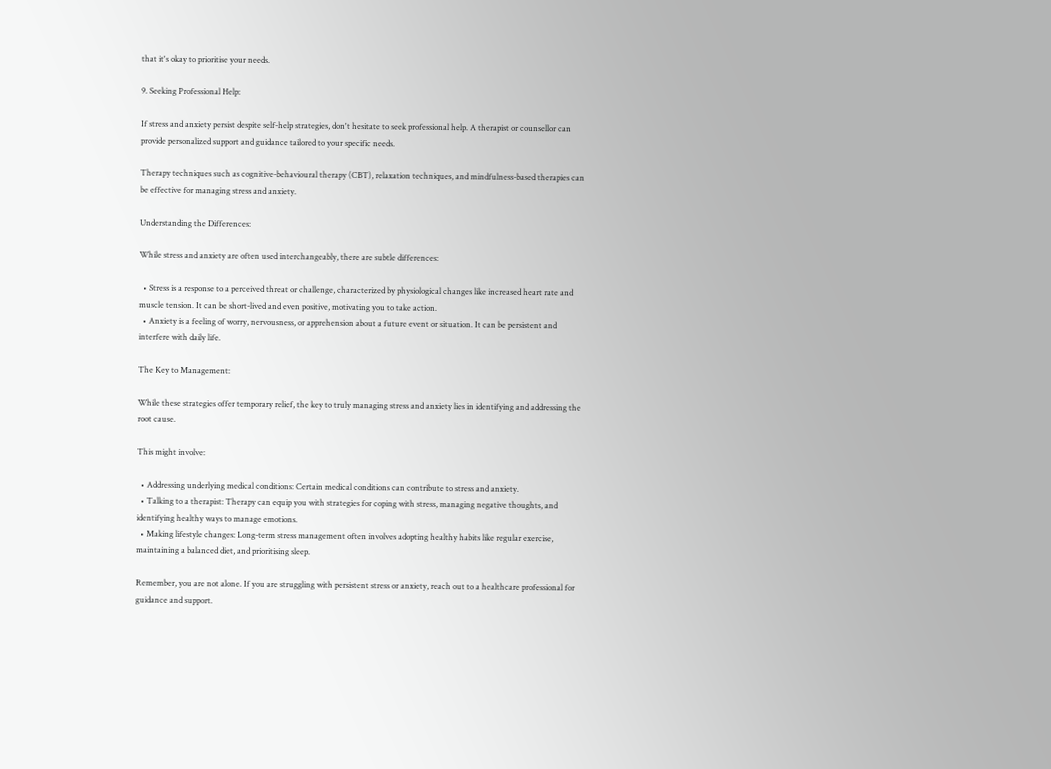that it's okay to prioritise your needs.

9. Seeking Professional Help:

If stress and anxiety persist despite self-help strategies, don't hesitate to seek professional help. A therapist or counsellor can provide personalized support and guidance tailored to your specific needs.

Therapy techniques such as cognitive-behavioural therapy (CBT), relaxation techniques, and mindfulness-based therapies can be effective for managing stress and anxiety.

Understanding the Differences:

While stress and anxiety are often used interchangeably, there are subtle differences:

  • Stress is a response to a perceived threat or challenge, characterized by physiological changes like increased heart rate and muscle tension. It can be short-lived and even positive, motivating you to take action.
  • Anxiety is a feeling of worry, nervousness, or apprehension about a future event or situation. It can be persistent and interfere with daily life.

The Key to Management:

While these strategies offer temporary relief, the key to truly managing stress and anxiety lies in identifying and addressing the root cause.

This might involve:

  • Addressing underlying medical conditions: Certain medical conditions can contribute to stress and anxiety.
  • Talking to a therapist: Therapy can equip you with strategies for coping with stress, managing negative thoughts, and identifying healthy ways to manage emotions.
  • Making lifestyle changes: Long-term stress management often involves adopting healthy habits like regular exercise, maintaining a balanced diet, and prioritising sleep.

Remember, you are not alone. If you are struggling with persistent stress or anxiety, reach out to a healthcare professional for guidance and support.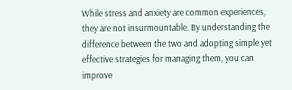While stress and anxiety are common experiences, they are not insurmountable. By understanding the difference between the two and adopting simple yet effective strategies for managing them, you can improve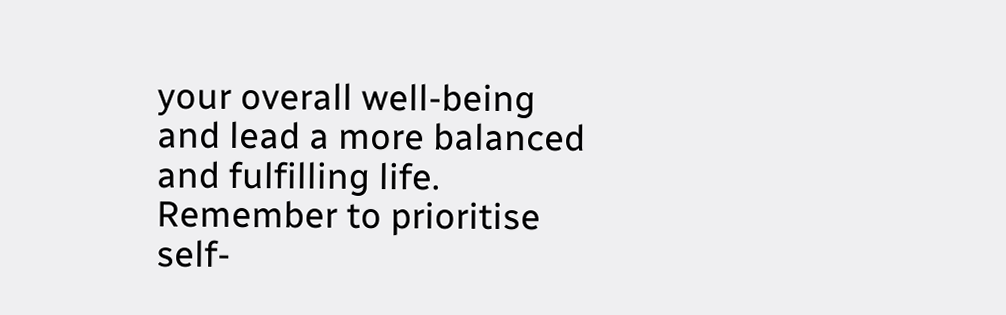your overall well-being and lead a more balanced and fulfilling life. Remember to prioritise self-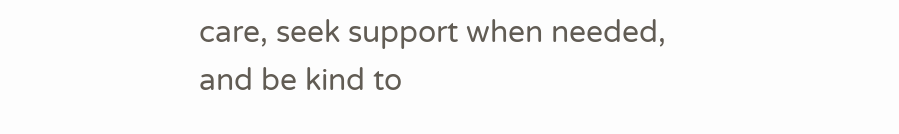care, seek support when needed, and be kind to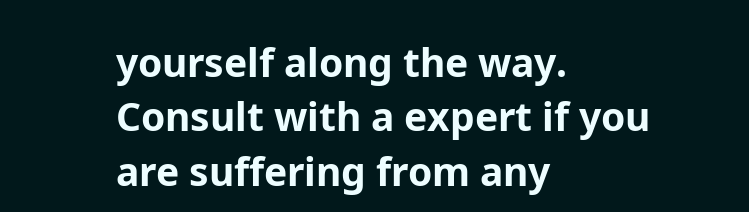yourself along the way. Consult with a expert if you are suffering from any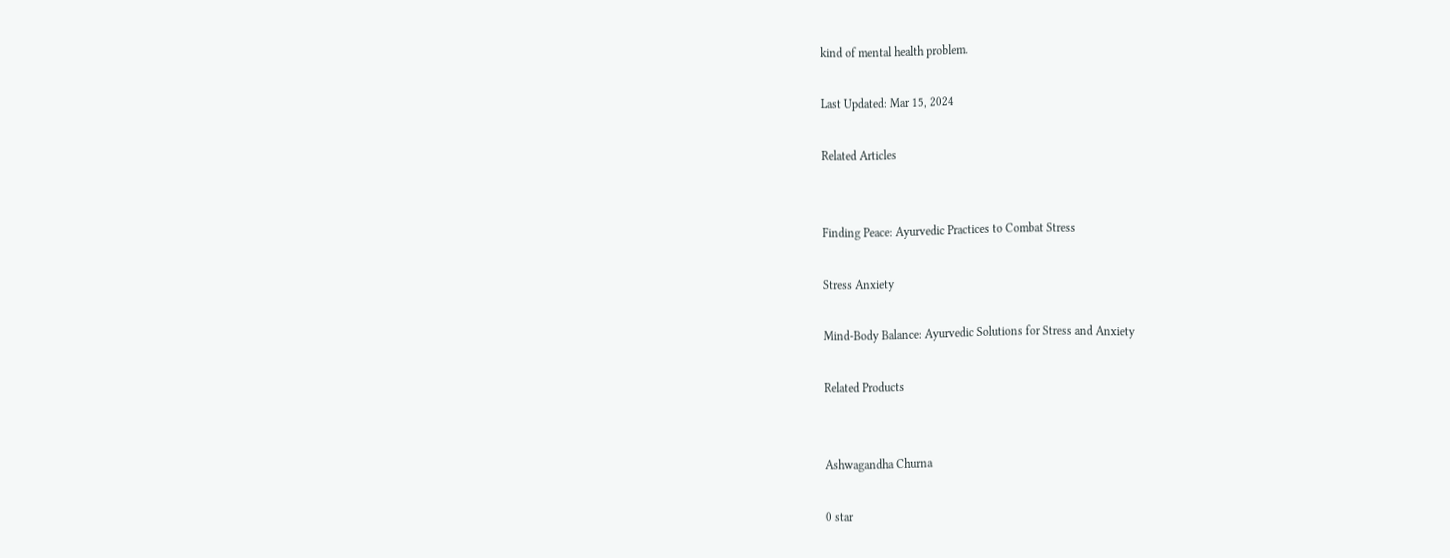kind of mental health problem.

Last Updated: Mar 15, 2024

Related Articles


Finding Peace: Ayurvedic Practices to Combat Stress

Stress Anxiety

Mind-Body Balance: Ayurvedic Solutions for Stress and Anxiety

Related Products


Ashwagandha Churna

0 star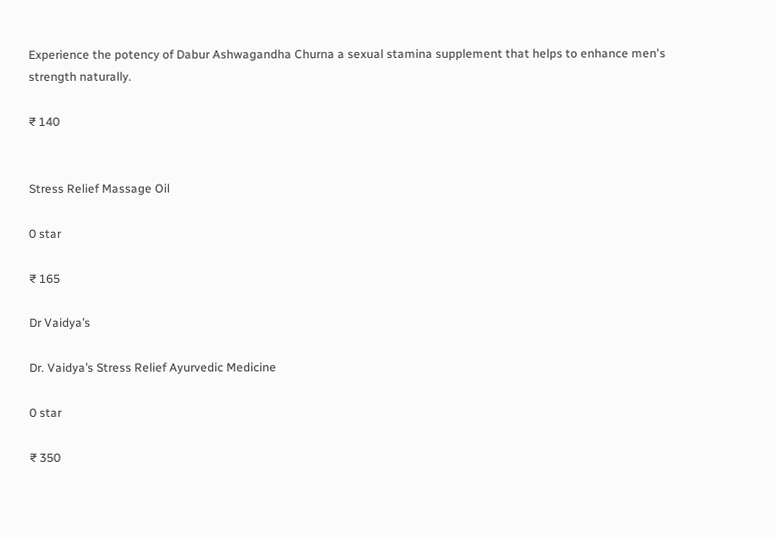Experience the potency of Dabur Ashwagandha Churna a sexual stamina supplement that helps to enhance men's strength naturally.

₹ 140


Stress Relief Massage Oil

0 star

₹ 165

Dr Vaidya’s

Dr. Vaidya’s Stress Relief Ayurvedic Medicine

0 star

₹ 350